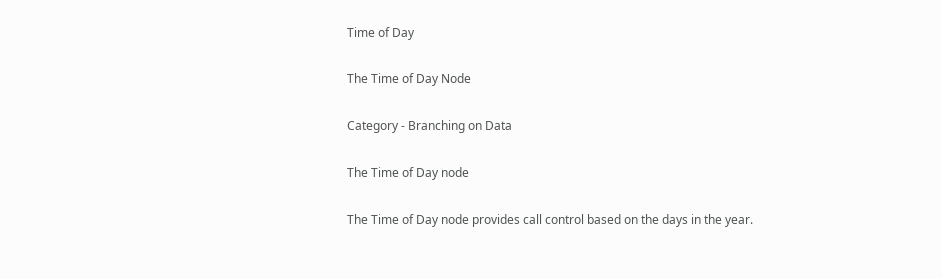Time of Day

The Time of Day Node

Category - Branching on Data

The Time of Day node

The Time of Day node provides call control based on the days in the year.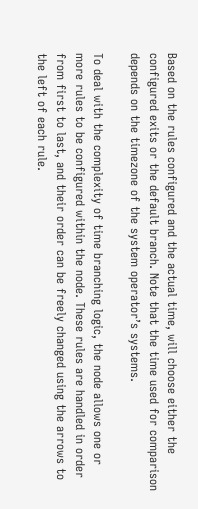Based on the rules configured and the actual time, will choose either the configured exits or the default branch. Note that the time used for comparison depends on the timezone of the system operator’s systems.

To deal with the complexity of time branching logic, the node allows one or more rules to be configured within the node. These rules are handled in order from first to last, and their order can be freely changed using the arrows to the left of each rule.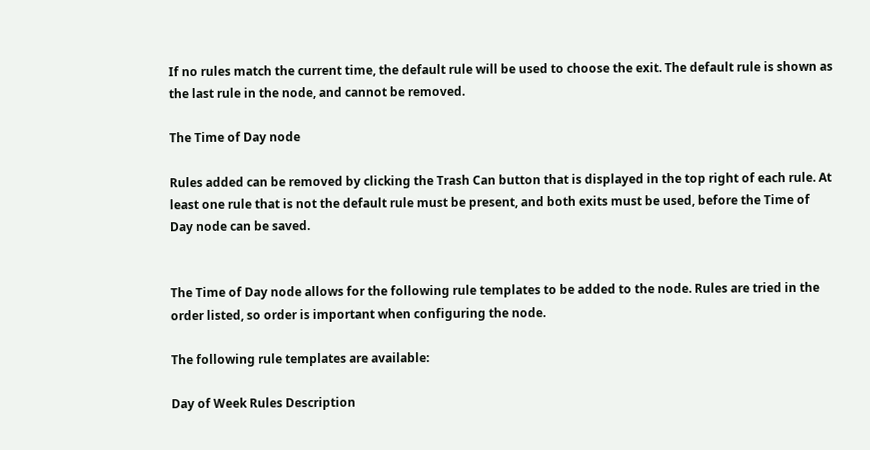If no rules match the current time, the default rule will be used to choose the exit. The default rule is shown as the last rule in the node, and cannot be removed.

The Time of Day node

Rules added can be removed by clicking the Trash Can button that is displayed in the top right of each rule. At least one rule that is not the default rule must be present, and both exits must be used, before the Time of Day node can be saved.


The Time of Day node allows for the following rule templates to be added to the node. Rules are tried in the order listed, so order is important when configuring the node.

The following rule templates are available:

Day of Week Rules Description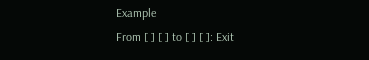Example
From [ ] [ ] to [ ] [ ]: Exit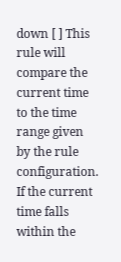down [ ] This rule will compare the current time to the time range given by the rule configuration. If the current time falls within the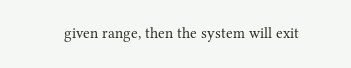given range, then the system will exit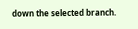down the selected branch.